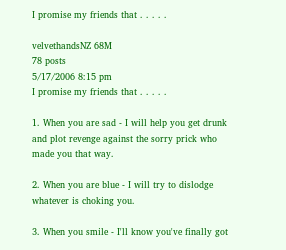I promise my friends that . . . . .

velvethandsNZ 68M
78 posts
5/17/2006 8:15 pm
I promise my friends that . . . . .

1. When you are sad - I will help you get drunk and plot revenge against the sorry prick who made you that way.

2. When you are blue - I will try to dislodge whatever is choking you.

3. When you smile - I'll know you've finally got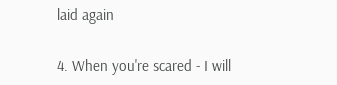laid again

4. When you're scared - I will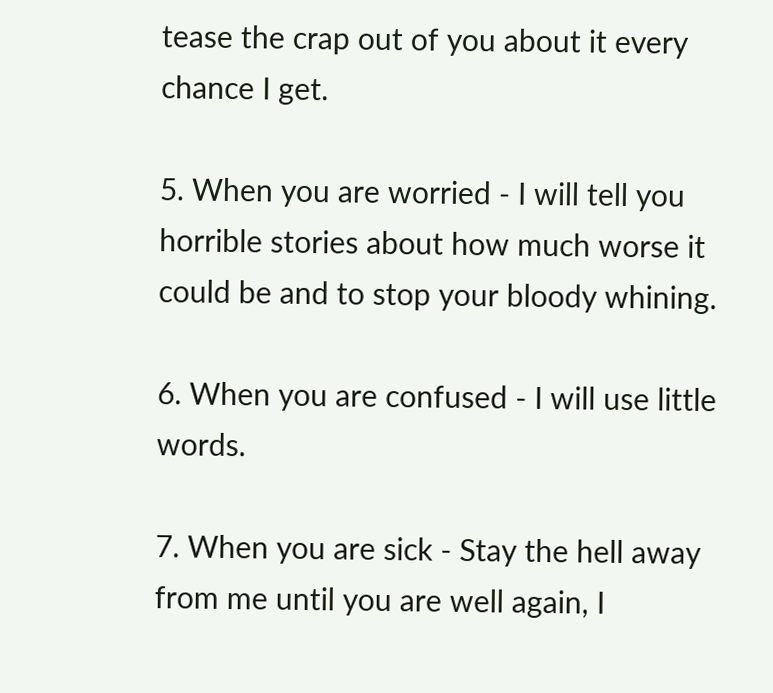tease the crap out of you about it every chance I get.

5. When you are worried - I will tell you horrible stories about how much worse it could be and to stop your bloody whining.

6. When you are confused - I will use little words.

7. When you are sick - Stay the hell away from me until you are well again, I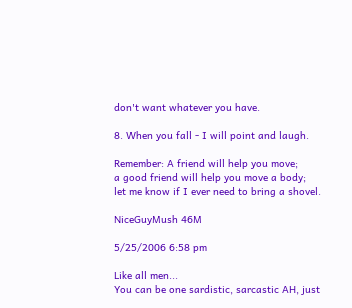don't want whatever you have.

8. When you fall - I will point and laugh.

Remember: A friend will help you move;
a good friend will help you move a body;
let me know if I ever need to bring a shovel.

NiceGuyMush 46M

5/25/2006 6:58 pm

Like all men...
You can be one sardistic, sarcastic AH, just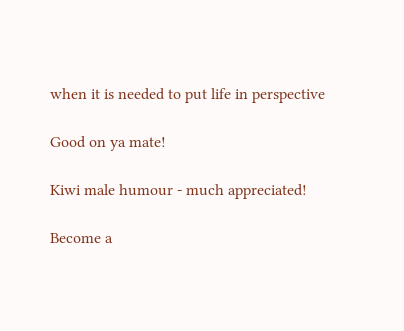when it is needed to put life in perspective

Good on ya mate!

Kiwi male humour - much appreciated!

Become a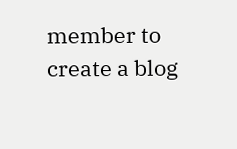member to create a blog